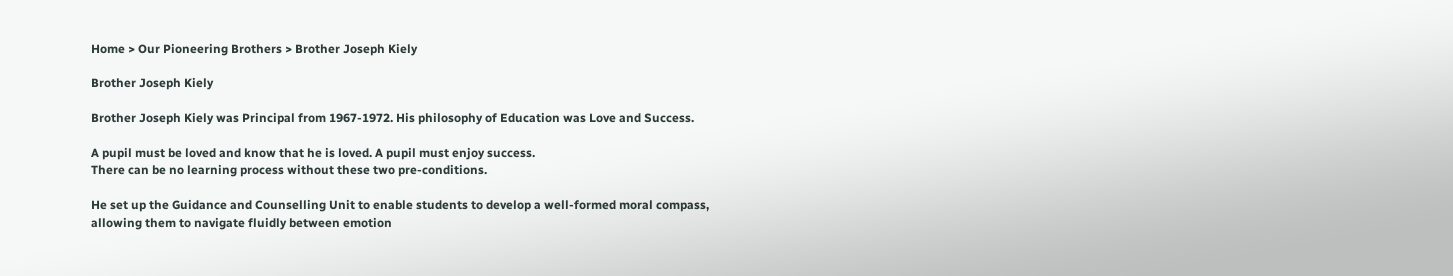Home > Our Pioneering Brothers > Brother Joseph Kiely

Brother Joseph Kiely

Brother Joseph Kiely was Principal from 1967-1972. His philosophy of Education was Love and Success.

A pupil must be loved and know that he is loved. A pupil must enjoy success.
There can be no learning process without these two pre-conditions.

He set up the Guidance and Counselling Unit to enable students to develop a well-formed moral compass, allowing them to navigate fluidly between emotion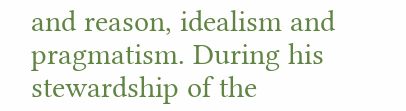and reason, idealism and pragmatism. During his stewardship of the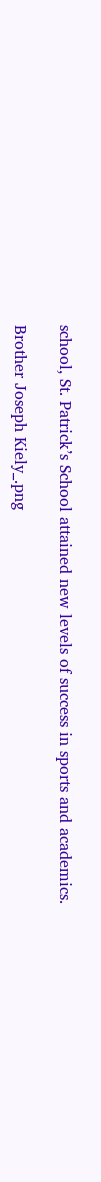school, St. Patrick’s School attained new levels of success in sports and academics.

Brother Joseph Kiely_.png